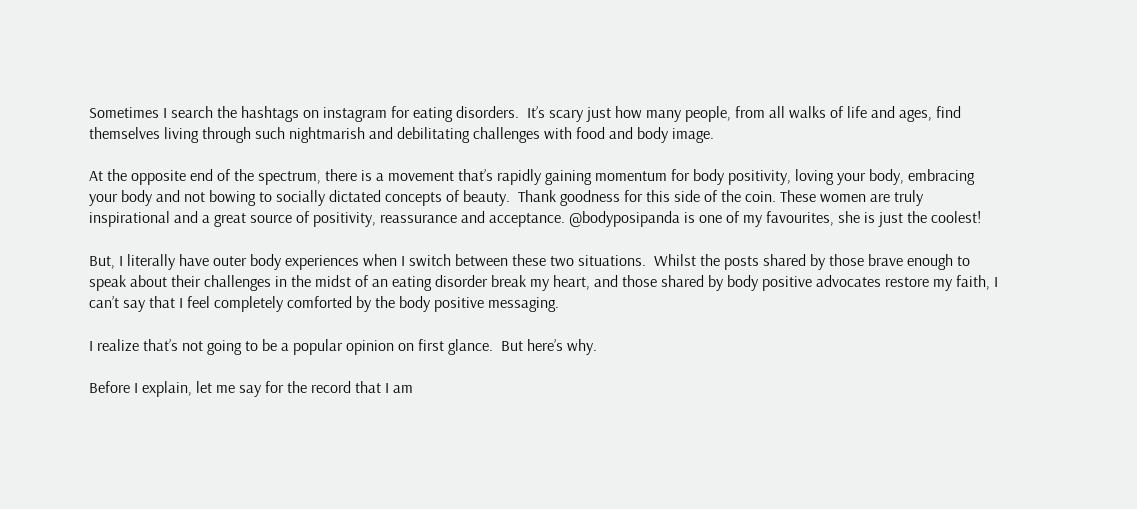Sometimes I search the hashtags on instagram for eating disorders.  It’s scary just how many people, from all walks of life and ages, find themselves living through such nightmarish and debilitating challenges with food and body image.

At the opposite end of the spectrum, there is a movement that’s rapidly gaining momentum for body positivity, loving your body, embracing your body and not bowing to socially dictated concepts of beauty.  Thank goodness for this side of the coin. These women are truly inspirational and a great source of positivity, reassurance and acceptance. @bodyposipanda is one of my favourites, she is just the coolest!

But, I literally have outer body experiences when I switch between these two situations.  Whilst the posts shared by those brave enough to speak about their challenges in the midst of an eating disorder break my heart, and those shared by body positive advocates restore my faith, I can’t say that I feel completely comforted by the body positive messaging.

I realize that’s not going to be a popular opinion on first glance.  But here’s why.

Before I explain, let me say for the record that I am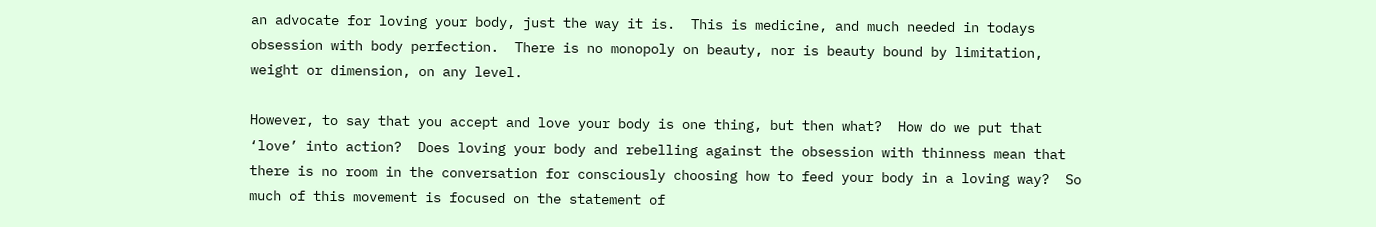an advocate for loving your body, just the way it is.  This is medicine, and much needed in todays obsession with body perfection.  There is no monopoly on beauty, nor is beauty bound by limitation, weight or dimension, on any level.

However, to say that you accept and love your body is one thing, but then what?  How do we put that ‘love’ into action?  Does loving your body and rebelling against the obsession with thinness mean that there is no room in the conversation for consciously choosing how to feed your body in a loving way?  So much of this movement is focused on the statement of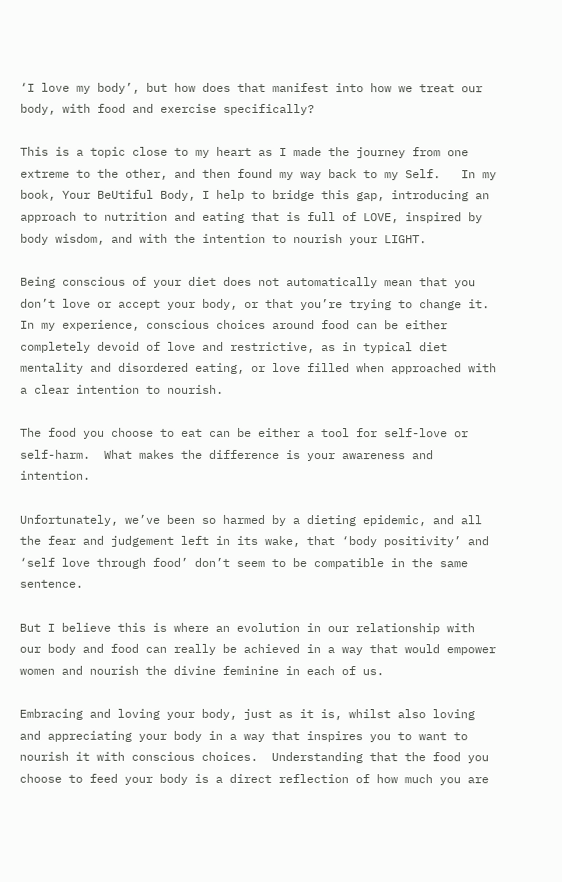‘I love my body’, but how does that manifest into how we treat our body, with food and exercise specifically?

This is a topic close to my heart as I made the journey from one extreme to the other, and then found my way back to my Self.   In my book, Your BeUtiful Body, I help to bridge this gap, introducing an approach to nutrition and eating that is full of LOVE, inspired by body wisdom, and with the intention to nourish your LIGHT.

Being conscious of your diet does not automatically mean that you don’t love or accept your body, or that you’re trying to change it.   In my experience, conscious choices around food can be either completely devoid of love and restrictive, as in typical diet mentality and disordered eating, or love filled when approached with a clear intention to nourish.

The food you choose to eat can be either a tool for self-love or self-harm.  What makes the difference is your awareness and intention.

Unfortunately, we’ve been so harmed by a dieting epidemic, and all the fear and judgement left in its wake, that ‘body positivity’ and ‘self love through food’ don’t seem to be compatible in the same sentence.

But I believe this is where an evolution in our relationship with our body and food can really be achieved in a way that would empower women and nourish the divine feminine in each of us.

Embracing and loving your body, just as it is, whilst also loving and appreciating your body in a way that inspires you to want to nourish it with conscious choices.  Understanding that the food you choose to feed your body is a direct reflection of how much you are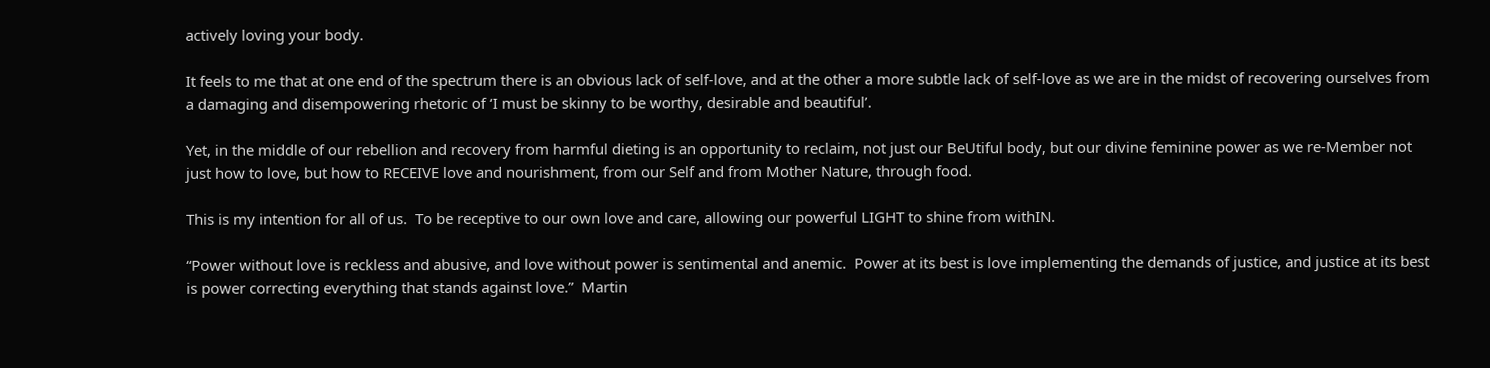actively loving your body.

It feels to me that at one end of the spectrum there is an obvious lack of self-love, and at the other a more subtle lack of self-love as we are in the midst of recovering ourselves from a damaging and disempowering rhetoric of ‘I must be skinny to be worthy, desirable and beautiful’.

Yet, in the middle of our rebellion and recovery from harmful dieting is an opportunity to reclaim, not just our BeUtiful body, but our divine feminine power as we re-Member not just how to love, but how to RECEIVE love and nourishment, from our Self and from Mother Nature, through food.

This is my intention for all of us.  To be receptive to our own love and care, allowing our powerful LIGHT to shine from withIN.

“Power without love is reckless and abusive, and love without power is sentimental and anemic.  Power at its best is love implementing the demands of justice, and justice at its best is power correcting everything that stands against love.”  Martin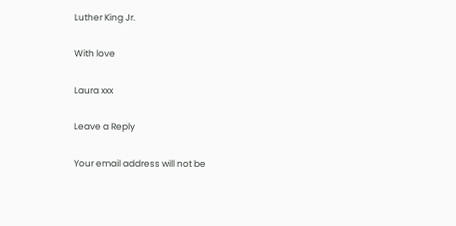Luther King Jr.

With love

Laura xxx

Leave a Reply

Your email address will not be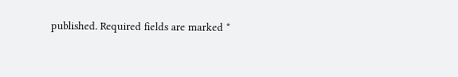published. Required fields are marked *